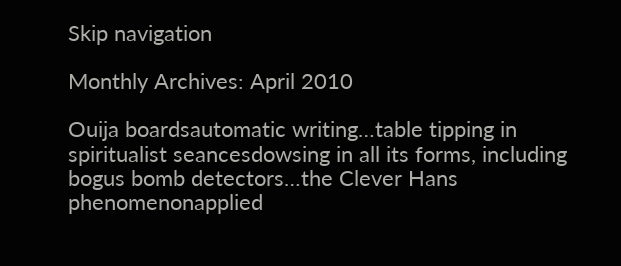Skip navigation

Monthly Archives: April 2010

Ouija boardsautomatic writing…table tipping in spiritualist seancesdowsing in all its forms, including bogus bomb detectors…the Clever Hans phenomenonapplied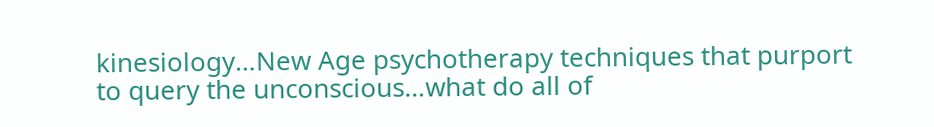kinesiology…New Age psychotherapy techniques that purport to query the unconscious…what do all of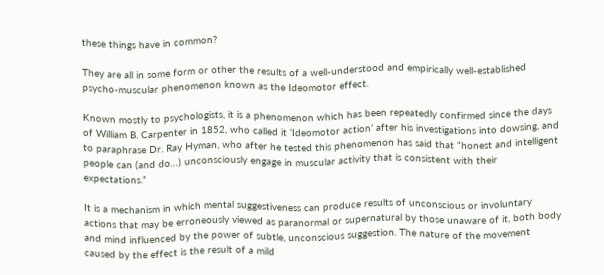these things have in common?

They are all in some form or other the results of a well-understood and empirically well-established psycho-muscular phenomenon known as the Ideomotor effect.

Known mostly to psychologists, it is a phenomenon which has been repeatedly confirmed since the days of William B. Carpenter in 1852, who called it ‘Ideomotor action’ after his investigations into dowsing, and to paraphrase Dr. Ray Hyman, who after he tested this phenomenon has said that “honest and intelligent people can (and do…) unconsciously engage in muscular activity that is consistent with their expectations.”

It is a mechanism in which mental suggestiveness can produce results of unconscious or involuntary actions that may be erroneously viewed as paranormal or supernatural by those unaware of it, both body and mind influenced by the power of subtle, unconscious suggestion. The nature of the movement caused by the effect is the result of a mild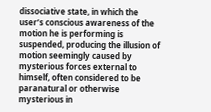dissociative state, in which the user’s conscious awareness of the motion he is performing is suspended, producing the illusion of motion seemingly caused by mysterious forces external to himself, often considered to be paranatural or otherwise mysterious in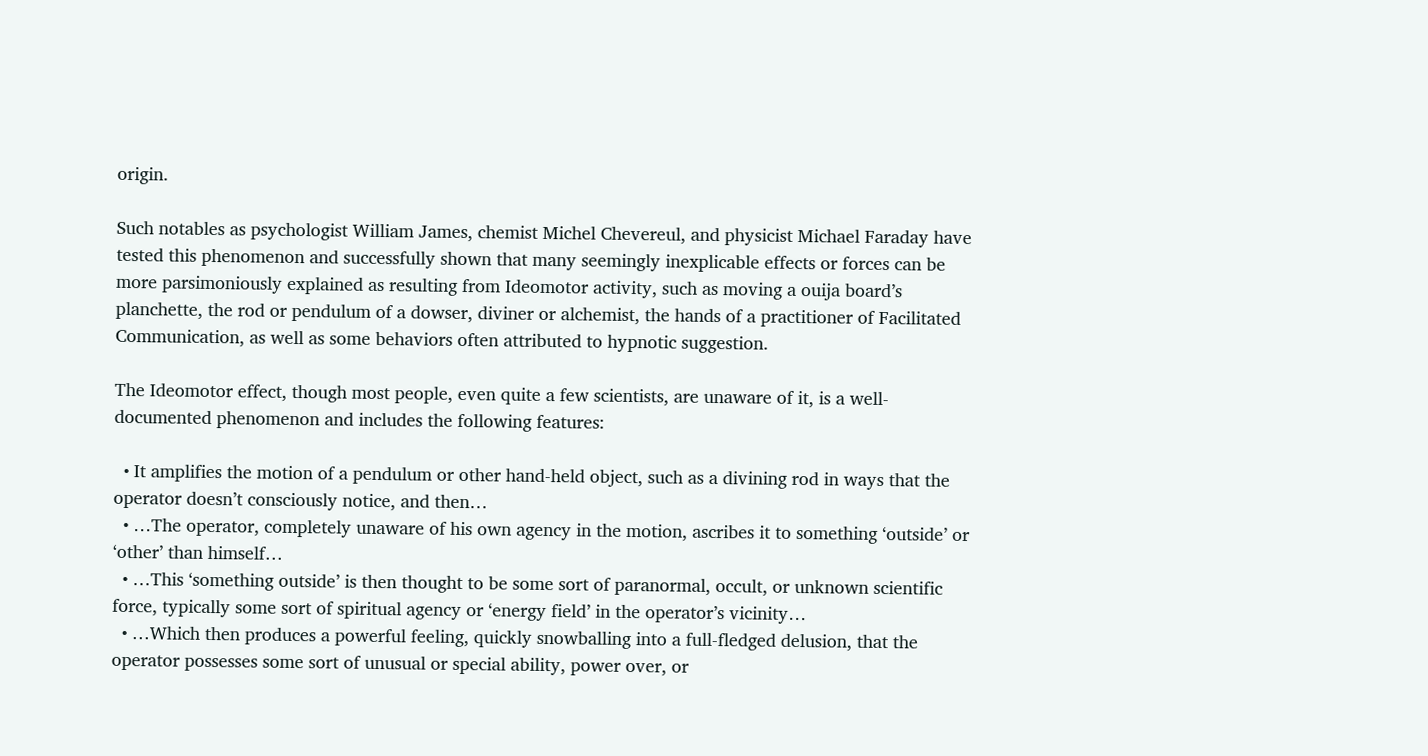origin.

Such notables as psychologist William James, chemist Michel Chevereul, and physicist Michael Faraday have tested this phenomenon and successfully shown that many seemingly inexplicable effects or forces can be more parsimoniously explained as resulting from Ideomotor activity, such as moving a ouija board’s planchette, the rod or pendulum of a dowser, diviner or alchemist, the hands of a practitioner of Facilitated Communication, as well as some behaviors often attributed to hypnotic suggestion.

The Ideomotor effect, though most people, even quite a few scientists, are unaware of it, is a well-documented phenomenon and includes the following features:

  • It amplifies the motion of a pendulum or other hand-held object, such as a divining rod in ways that the operator doesn’t consciously notice, and then…
  • …The operator, completely unaware of his own agency in the motion, ascribes it to something ‘outside’ or ‘other’ than himself…
  • …This ‘something outside’ is then thought to be some sort of paranormal, occult, or unknown scientific force, typically some sort of spiritual agency or ‘energy field’ in the operator’s vicinity…
  • …Which then produces a powerful feeling, quickly snowballing into a full-fledged delusion, that the operator possesses some sort of unusual or special ability, power over, or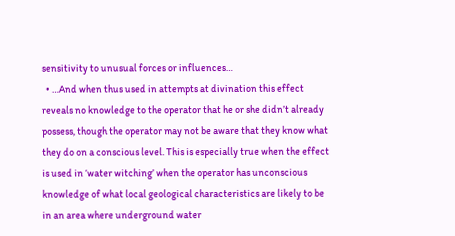sensitivity to unusual forces or influences…
  • …And when thus used in attempts at divination this effect reveals no knowledge to the operator that he or she didn’t already possess, though the operator may not be aware that they know what they do on a conscious level. This is especially true when the effect is used in ‘water witching’ when the operator has unconscious knowledge of what local geological characteristics are likely to be in an area where underground water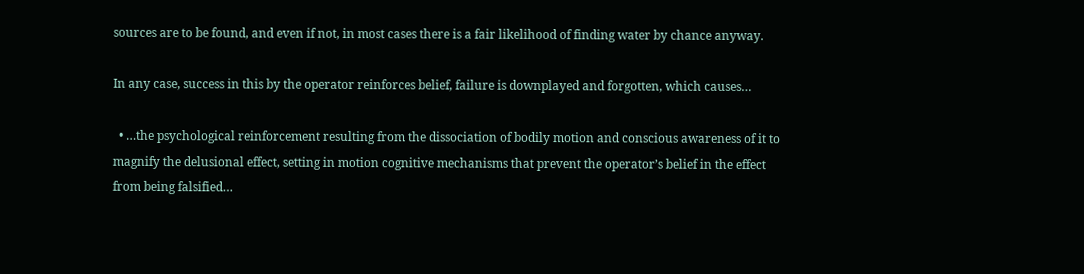sources are to be found, and even if not, in most cases there is a fair likelihood of finding water by chance anyway.

In any case, success in this by the operator reinforces belief, failure is downplayed and forgotten, which causes…

  • …the psychological reinforcement resulting from the dissociation of bodily motion and conscious awareness of it to magnify the delusional effect, setting in motion cognitive mechanisms that prevent the operator’s belief in the effect from being falsified…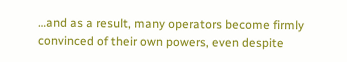…and as a result, many operators become firmly convinced of their own powers, even despite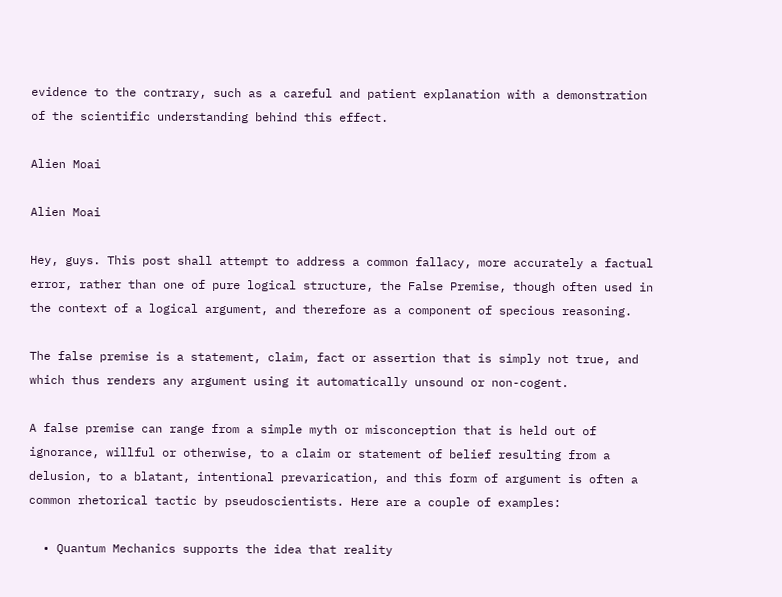evidence to the contrary, such as a careful and patient explanation with a demonstration of the scientific understanding behind this effect.

Alien Moai

Alien Moai

Hey, guys. This post shall attempt to address a common fallacy, more accurately a factual error, rather than one of pure logical structure, the False Premise, though often used in the context of a logical argument, and therefore as a component of specious reasoning.

The false premise is a statement, claim, fact or assertion that is simply not true, and which thus renders any argument using it automatically unsound or non-cogent.

A false premise can range from a simple myth or misconception that is held out of ignorance, willful or otherwise, to a claim or statement of belief resulting from a delusion, to a blatant, intentional prevarication, and this form of argument is often a common rhetorical tactic by pseudoscientists. Here are a couple of examples:

  • Quantum Mechanics supports the idea that reality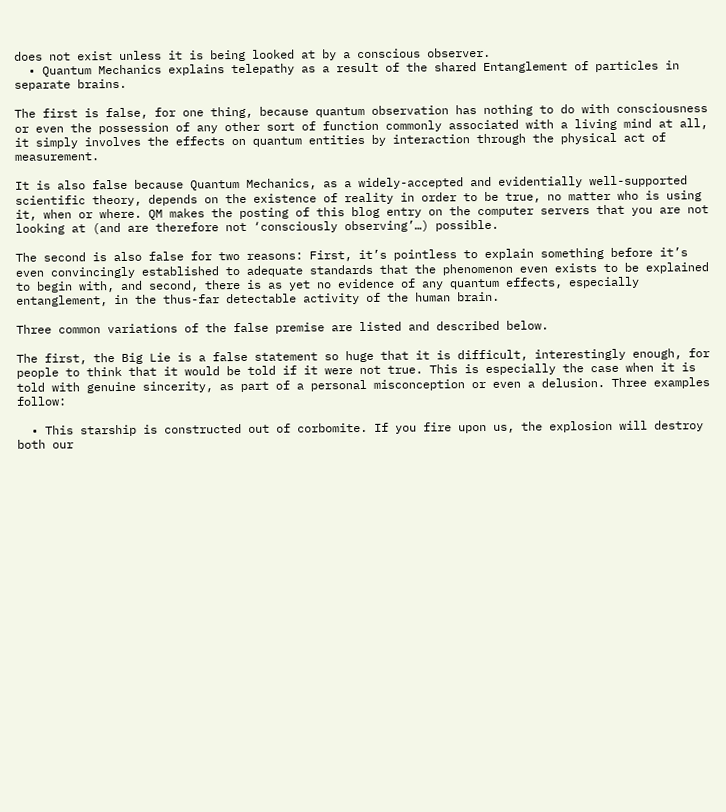does not exist unless it is being looked at by a conscious observer.
  • Quantum Mechanics explains telepathy as a result of the shared Entanglement of particles in separate brains.

The first is false, for one thing, because quantum observation has nothing to do with consciousness or even the possession of any other sort of function commonly associated with a living mind at all, it simply involves the effects on quantum entities by interaction through the physical act of measurement.

It is also false because Quantum Mechanics, as a widely-accepted and evidentially well-supported scientific theory, depends on the existence of reality in order to be true, no matter who is using it, when or where. QM makes the posting of this blog entry on the computer servers that you are not looking at (and are therefore not ‘consciously observing’…) possible.

The second is also false for two reasons: First, it’s pointless to explain something before it’s even convincingly established to adequate standards that the phenomenon even exists to be explained to begin with, and second, there is as yet no evidence of any quantum effects, especially entanglement, in the thus-far detectable activity of the human brain.

Three common variations of the false premise are listed and described below.

The first, the Big Lie is a false statement so huge that it is difficult, interestingly enough, for people to think that it would be told if it were not true. This is especially the case when it is told with genuine sincerity, as part of a personal misconception or even a delusion. Three examples follow:

  • This starship is constructed out of corbomite. If you fire upon us, the explosion will destroy both our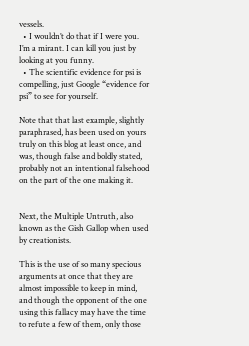vessels.
  • I wouldn’t do that if I were you. I’m a mirant. I can kill you just by looking at you funny.
  • The scientific evidence for psi is compelling, just Google “evidence for psi” to see for yourself.

Note that that last example, slightly paraphrased, has been used on yours truly on this blog at least once, and was, though false and boldly stated, probably not an intentional falsehood on the part of the one making it.


Next, the Multiple Untruth, also known as the Gish Gallop when used by creationists.

This is the use of so many specious arguments at once that they are almost impossible to keep in mind, and though the opponent of the one using this fallacy may have the time to refute a few of them, only those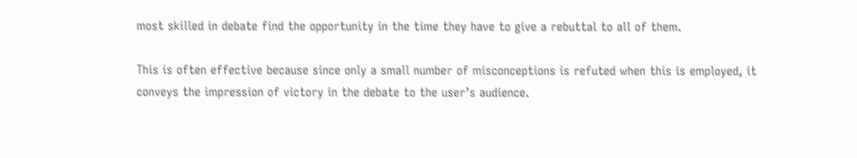most skilled in debate find the opportunity in the time they have to give a rebuttal to all of them.

This is often effective because since only a small number of misconceptions is refuted when this is employed, it conveys the impression of victory in the debate to the user’s audience.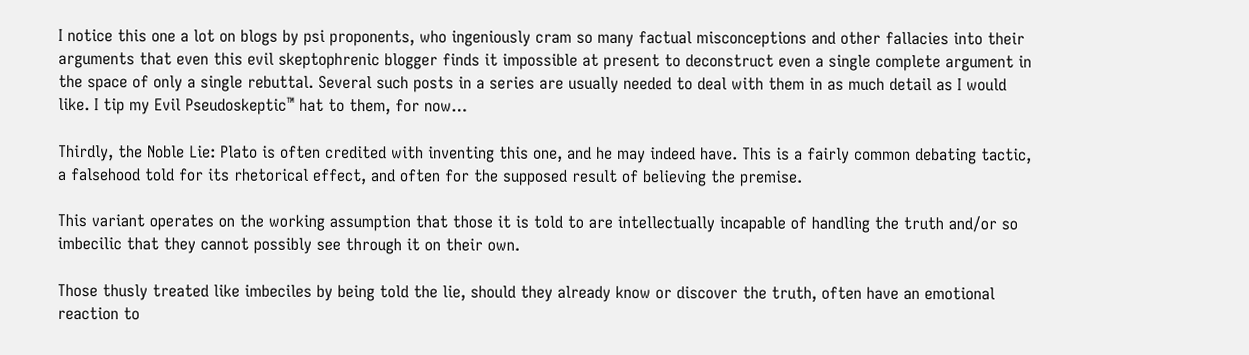I notice this one a lot on blogs by psi proponents, who ingeniously cram so many factual misconceptions and other fallacies into their arguments that even this evil skeptophrenic blogger finds it impossible at present to deconstruct even a single complete argument in the space of only a single rebuttal. Several such posts in a series are usually needed to deal with them in as much detail as I would like. I tip my Evil Pseudoskeptic™ hat to them, for now…

Thirdly, the Noble Lie: Plato is often credited with inventing this one, and he may indeed have. This is a fairly common debating tactic, a falsehood told for its rhetorical effect, and often for the supposed result of believing the premise.

This variant operates on the working assumption that those it is told to are intellectually incapable of handling the truth and/or so imbecilic that they cannot possibly see through it on their own.

Those thusly treated like imbeciles by being told the lie, should they already know or discover the truth, often have an emotional reaction to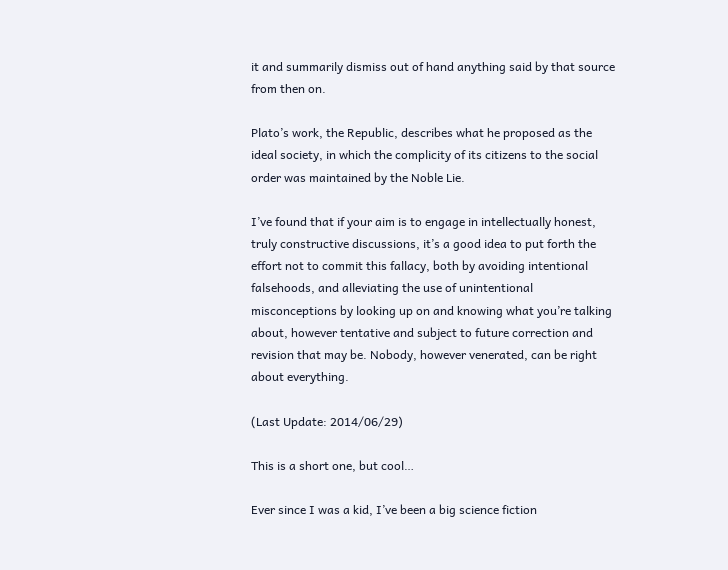it and summarily dismiss out of hand anything said by that source from then on.

Plato’s work, the Republic, describes what he proposed as the ideal society, in which the complicity of its citizens to the social order was maintained by the Noble Lie.

I’ve found that if your aim is to engage in intellectually honest, truly constructive discussions, it’s a good idea to put forth the effort not to commit this fallacy, both by avoiding intentional falsehoods, and alleviating the use of unintentional misconceptions by looking up on and knowing what you’re talking about, however tentative and subject to future correction and revision that may be. Nobody, however venerated, can be right about everything.

(Last Update: 2014/06/29)

This is a short one, but cool…

Ever since I was a kid, I’ve been a big science fiction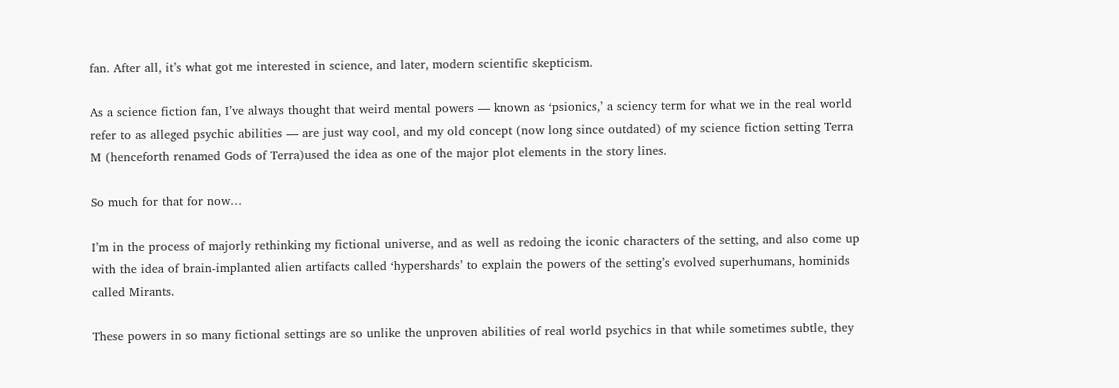fan. After all, it’s what got me interested in science, and later, modern scientific skepticism.

As a science fiction fan, I’ve always thought that weird mental powers — known as ‘psionics,’ a sciency term for what we in the real world refer to as alleged psychic abilities — are just way cool, and my old concept (now long since outdated) of my science fiction setting Terra M (henceforth renamed Gods of Terra)used the idea as one of the major plot elements in the story lines.

So much for that for now…

I’m in the process of majorly rethinking my fictional universe, and as well as redoing the iconic characters of the setting, and also come up with the idea of brain-implanted alien artifacts called ‘hypershards’ to explain the powers of the setting’s evolved superhumans, hominids called Mirants.

These powers in so many fictional settings are so unlike the unproven abilities of real world psychics in that while sometimes subtle, they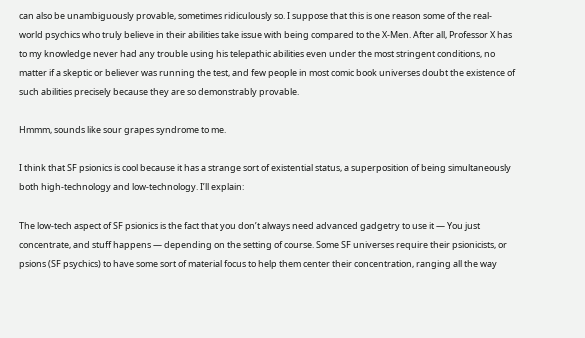can also be unambiguously provable, sometimes ridiculously so. I suppose that this is one reason some of the real-world psychics who truly believe in their abilities take issue with being compared to the X-Men. After all, Professor X has to my knowledge never had any trouble using his telepathic abilities even under the most stringent conditions, no matter if a skeptic or believer was running the test, and few people in most comic book universes doubt the existence of such abilities precisely because they are so demonstrably provable.

Hmmm, sounds like sour grapes syndrome to me.

I think that SF psionics is cool because it has a strange sort of existential status, a superposition of being simultaneously both high-technology and low-technology. I’ll explain:

The low-tech aspect of SF psionics is the fact that you don’t always need advanced gadgetry to use it — You just concentrate, and stuff happens — depending on the setting of course. Some SF universes require their psionicists, or psions (SF psychics) to have some sort of material focus to help them center their concentration, ranging all the way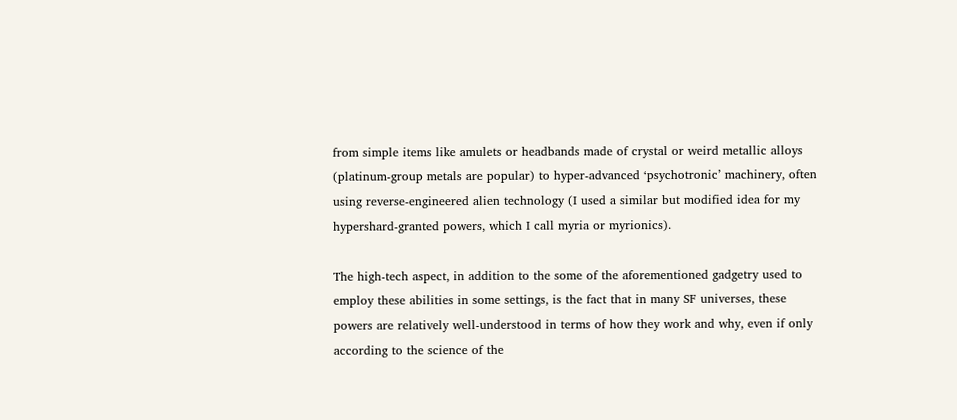from simple items like amulets or headbands made of crystal or weird metallic alloys (platinum-group metals are popular) to hyper-advanced ‘psychotronic’ machinery, often using reverse-engineered alien technology (I used a similar but modified idea for my hypershard-granted powers, which I call myria or myrionics).

The high-tech aspect, in addition to the some of the aforementioned gadgetry used to employ these abilities in some settings, is the fact that in many SF universes, these powers are relatively well-understood in terms of how they work and why, even if only according to the science of the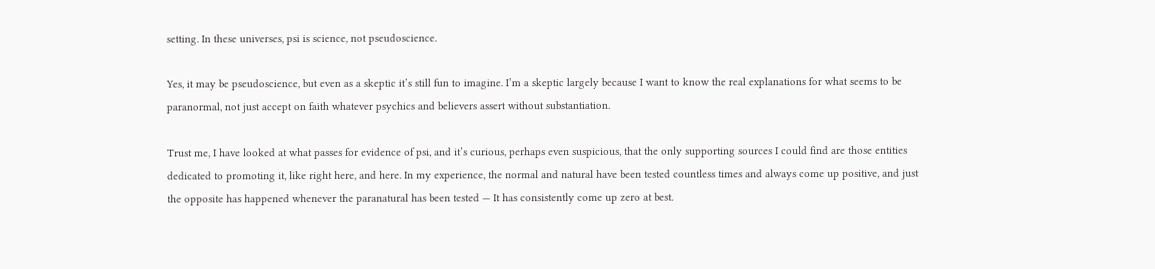setting. In these universes, psi is science, not pseudoscience.

Yes, it may be pseudoscience, but even as a skeptic it’s still fun to imagine. I’m a skeptic largely because I want to know the real explanations for what seems to be paranormal, not just accept on faith whatever psychics and believers assert without substantiation.

Trust me, I have looked at what passes for evidence of psi, and it’s curious, perhaps even suspicious, that the only supporting sources I could find are those entities dedicated to promoting it, like right here, and here. In my experience, the normal and natural have been tested countless times and always come up positive, and just the opposite has happened whenever the paranatural has been tested — It has consistently come up zero at best.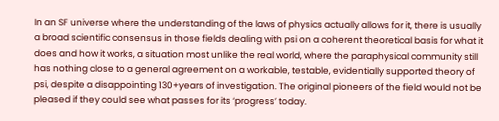In an SF universe where the understanding of the laws of physics actually allows for it, there is usually a broad scientific consensus in those fields dealing with psi on a coherent theoretical basis for what it does and how it works, a situation most unlike the real world, where the paraphysical community still has nothing close to a general agreement on a workable, testable, evidentially supported theory of psi, despite a disappointing 130+years of investigation. The original pioneers of the field would not be pleased if they could see what passes for its ‘progress’ today.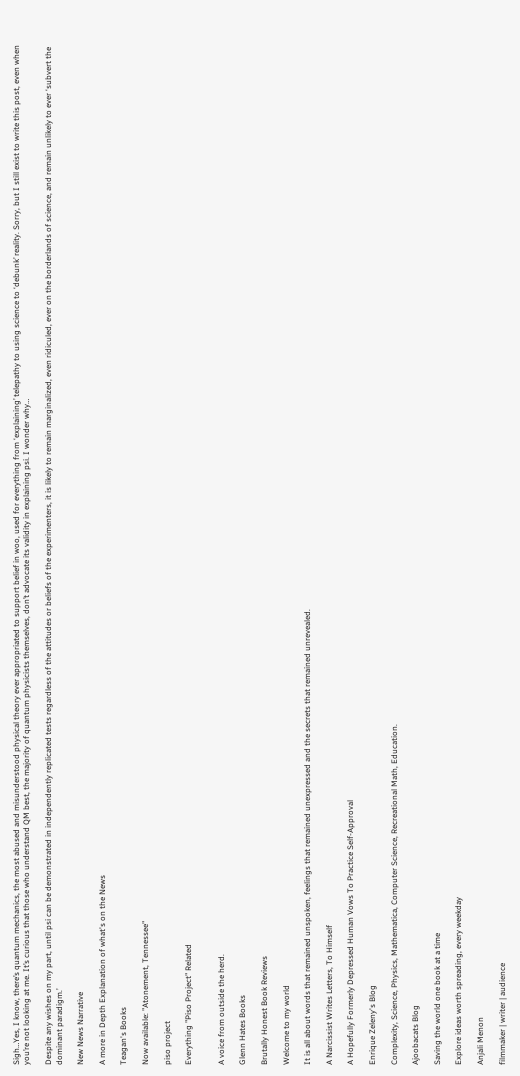Sigh…Yes, I know, there’s quantum mechanics, the most abused and misunderstood physical theory ever appropriated to support belief in woo, used for everything from ‘explaining’ telepathy to using science to ‘debunk’ reality. Sorry, but I still exist to write this post, even when you’re not looking at me. It’s curious that those who understand QM best, the majority of quantum physicists themselves, don’t advocate its validity in explaining psi. I wonder why…

Despite any wishes on my part, until psi can be demonstrated in independently replicated tests regardless of the attitudes or beliefs of the experimenters, it is likely to remain marginalized, even ridiculed, ever on the borderlands of science, and remain unlikely to ever ‘subvert the dominant paradigm.’

New News Narrative

A more in Depth Explanation of what's on the News

Teagan's Books

Now available: "Atonement, Tennessee"

piso project

Everything "Piso Project" Related


A voice from outside the herd.

Glenn Hates Books

Brutally Honest Book Reviews

Welcome to my world

It is all about words that remained unspoken, feelings that remained unexpressed and the secrets that remained unrevealed.

A Narcissist Writes Letters, To Himself

A Hopefully Formerly Depressed Human Vows To Practice Self-Approval

Enrique Zeleny's Blog

Complexity, Science, Physics, Mathematica, Computer Science, Recreational Math, Education.

Ajoobacats Blog

Saving the world one book at a time

Explore ideas worth spreading, every weekday

Anjali Menon

filmmaker | writer | audience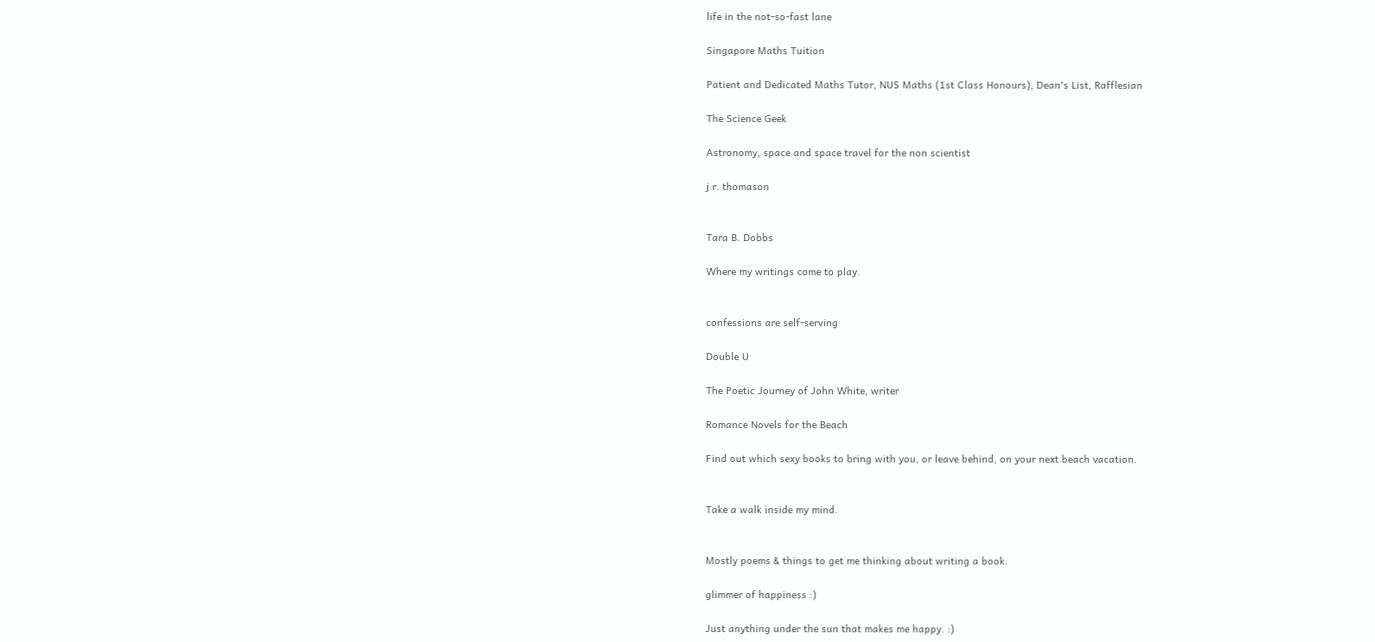life in the not-so-fast lane

Singapore Maths Tuition

Patient and Dedicated Maths Tutor, NUS Maths (1st Class Honours), Dean's List, Rafflesian

The Science Geek

Astronomy, space and space travel for the non scientist

j.r. thomason


Tara B. Dobbs

Where my writings come to play.


confessions are self-serving

Double U

The Poetic Journey of John White, writer

Romance Novels for the Beach

Find out which sexy books to bring with you, or leave behind, on your next beach vacation.


Take a walk inside my mind.


Mostly poems & things to get me thinking about writing a book.

glimmer of happiness :)

Just anything under the sun that makes me happy. :)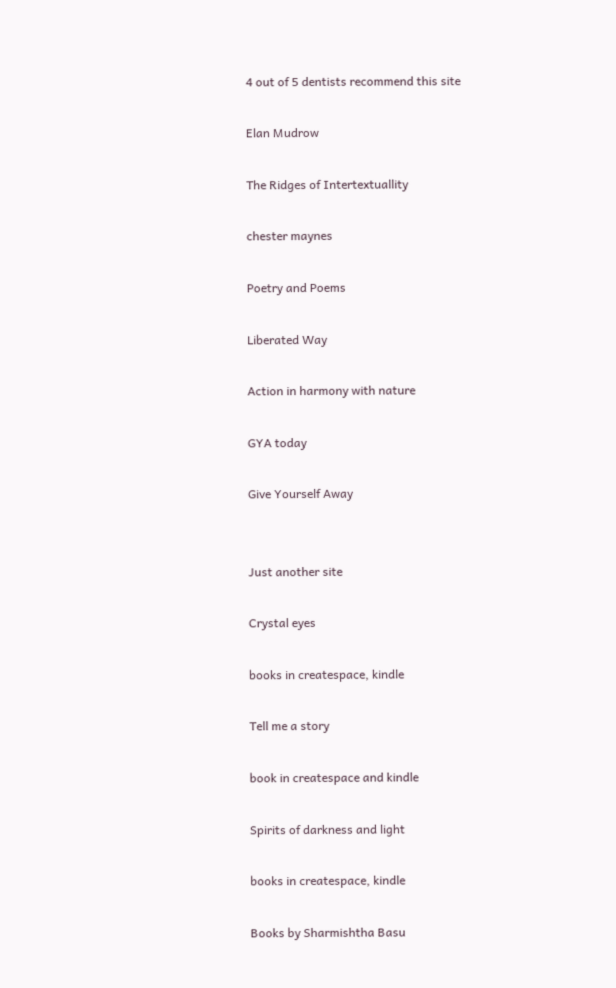4 out of 5 dentists recommend this site

Elan Mudrow

The Ridges of Intertextuallity

chester maynes

Poetry and Poems

Liberated Way

Action in harmony with nature

GYA today

Give Yourself Away


Just another site

Crystal eyes

books in createspace, kindle

Tell me a story

book in createspace and kindle

Spirits of darkness and light

books in createspace, kindle

Books by Sharmishtha Basu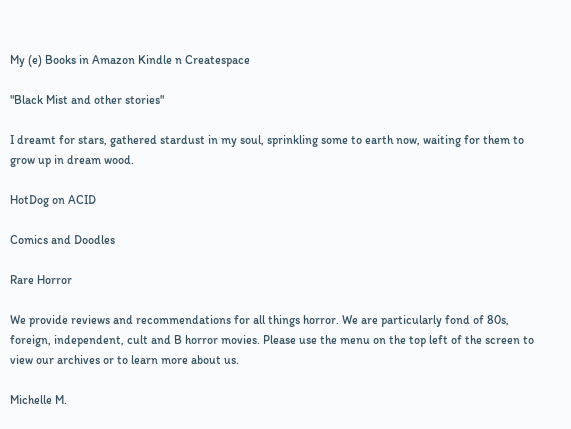My (e) Books in Amazon Kindle n Createspace

"Black Mist and other stories"

I dreamt for stars, gathered stardust in my soul, sprinkling some to earth now, waiting for them to grow up in dream wood.

HotDog on ACID

Comics and Doodles

Rare Horror

We provide reviews and recommendations for all things horror. We are particularly fond of 80s, foreign, independent, cult and B horror movies. Please use the menu on the top left of the screen to view our archives or to learn more about us.

Michelle M.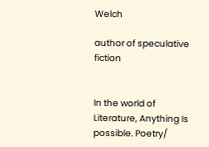Welch

author of speculative fiction


In the world of Literature, Anything Is possible. Poetry/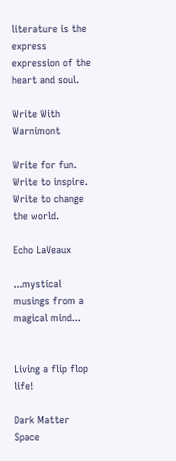literature is the express expression of the heart and soul.

Write With Warnimont

Write for fun. Write to inspire. Write to change the world.

Echo LaVeaux

...mystical musings from a magical mind...


Living a flip flop life!

Dark Matter Space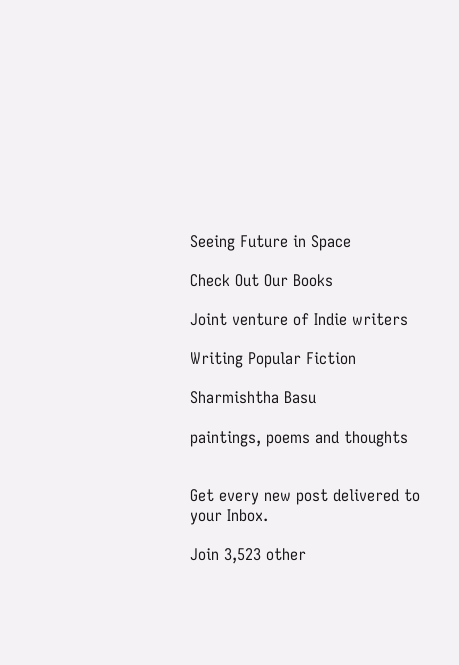Seeing Future in Space

Check Out Our Books

Joint venture of Indie writers

Writing Popular Fiction

Sharmishtha Basu

paintings, poems and thoughts


Get every new post delivered to your Inbox.

Join 3,523 other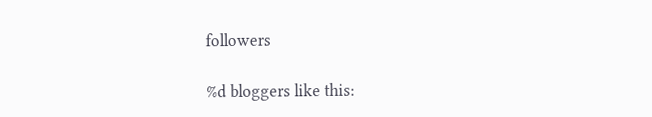followers

%d bloggers like this: